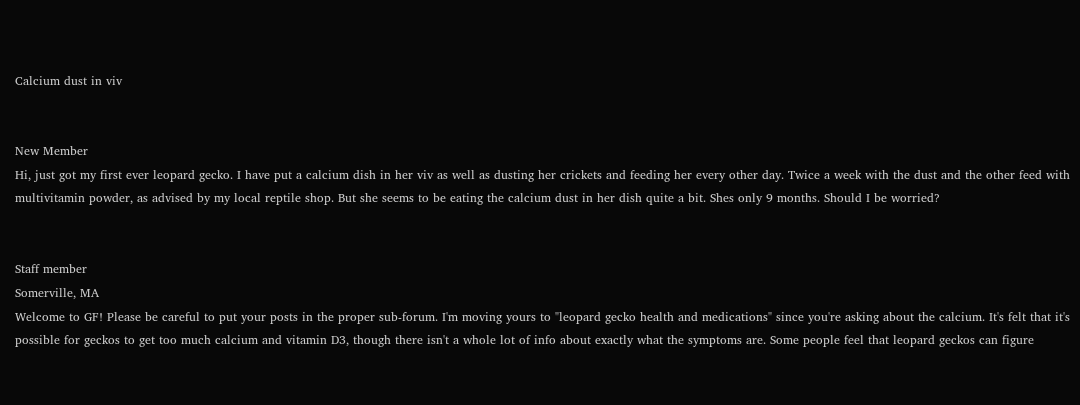Calcium dust in viv


New Member
Hi, just got my first ever leopard gecko. I have put a calcium dish in her viv as well as dusting her crickets and feeding her every other day. Twice a week with the dust and the other feed with multivitamin powder, as advised by my local reptile shop. But she seems to be eating the calcium dust in her dish quite a bit. Shes only 9 months. Should I be worried?


Staff member
Somerville, MA
Welcome to GF! Please be careful to put your posts in the proper sub-forum. I'm moving yours to "leopard gecko health and medications" since you're asking about the calcium. It's felt that it's possible for geckos to get too much calcium and vitamin D3, though there isn't a whole lot of info about exactly what the symptoms are. Some people feel that leopard geckos can figure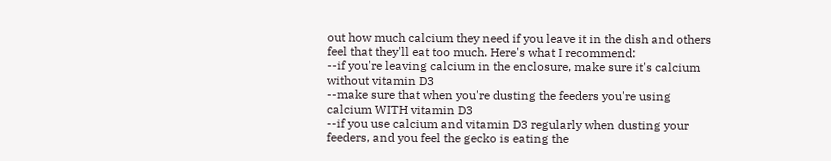out how much calcium they need if you leave it in the dish and others feel that they'll eat too much. Here's what I recommend:
--if you're leaving calcium in the enclosure, make sure it's calcium without vitamin D3
--make sure that when you're dusting the feeders you're using calcium WITH vitamin D3
--if you use calcium and vitamin D3 regularly when dusting your feeders, and you feel the gecko is eating the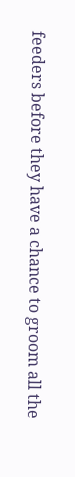feeders before they have a chance to groom all the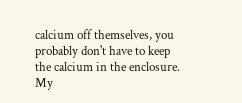calcium off themselves, you probably don't have to keep the calcium in the enclosure. My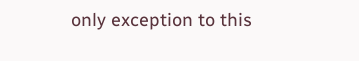only exception to this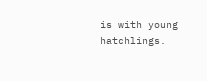is with young hatchlings.